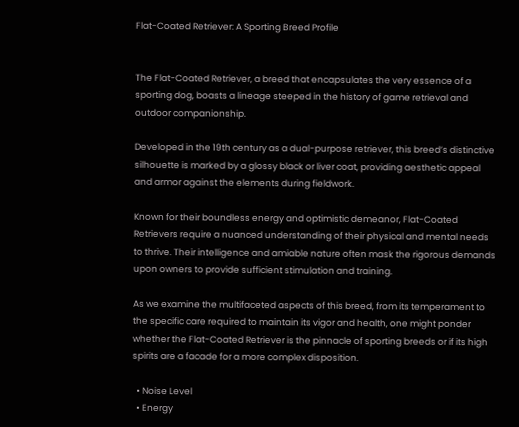Flat-Coated Retriever: A Sporting Breed Profile


The Flat-Coated Retriever, a breed that encapsulates the very essence of a sporting dog, boasts a lineage steeped in the history of game retrieval and outdoor companionship.

Developed in the 19th century as a dual-purpose retriever, this breed’s distinctive silhouette is marked by a glossy black or liver coat, providing aesthetic appeal and armor against the elements during fieldwork.

Known for their boundless energy and optimistic demeanor, Flat-Coated Retrievers require a nuanced understanding of their physical and mental needs to thrive. Their intelligence and amiable nature often mask the rigorous demands upon owners to provide sufficient stimulation and training.

As we examine the multifaceted aspects of this breed, from its temperament to the specific care required to maintain its vigor and health, one might ponder whether the Flat-Coated Retriever is the pinnacle of sporting breeds or if its high spirits are a facade for a more complex disposition.

  • Noise Level
  • Energy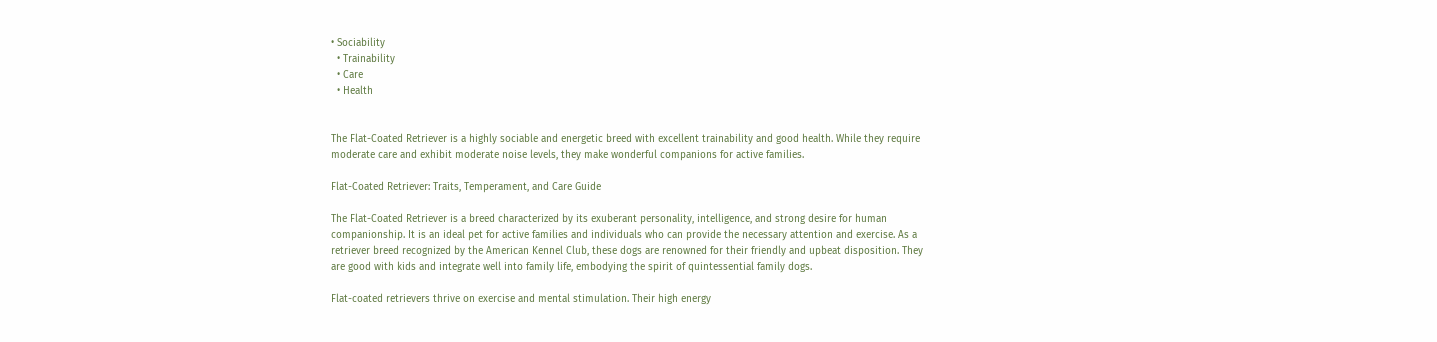• Sociability
  • Trainability
  • Care
  • Health


The Flat-Coated Retriever is a highly sociable and energetic breed with excellent trainability and good health. While they require moderate care and exhibit moderate noise levels, they make wonderful companions for active families.

Flat-Coated Retriever: Traits, Temperament, and Care Guide

The Flat-Coated Retriever is a breed characterized by its exuberant personality, intelligence, and strong desire for human companionship. It is an ideal pet for active families and individuals who can provide the necessary attention and exercise. As a retriever breed recognized by the American Kennel Club, these dogs are renowned for their friendly and upbeat disposition. They are good with kids and integrate well into family life, embodying the spirit of quintessential family dogs.

Flat-coated retrievers thrive on exercise and mental stimulation. Their high energy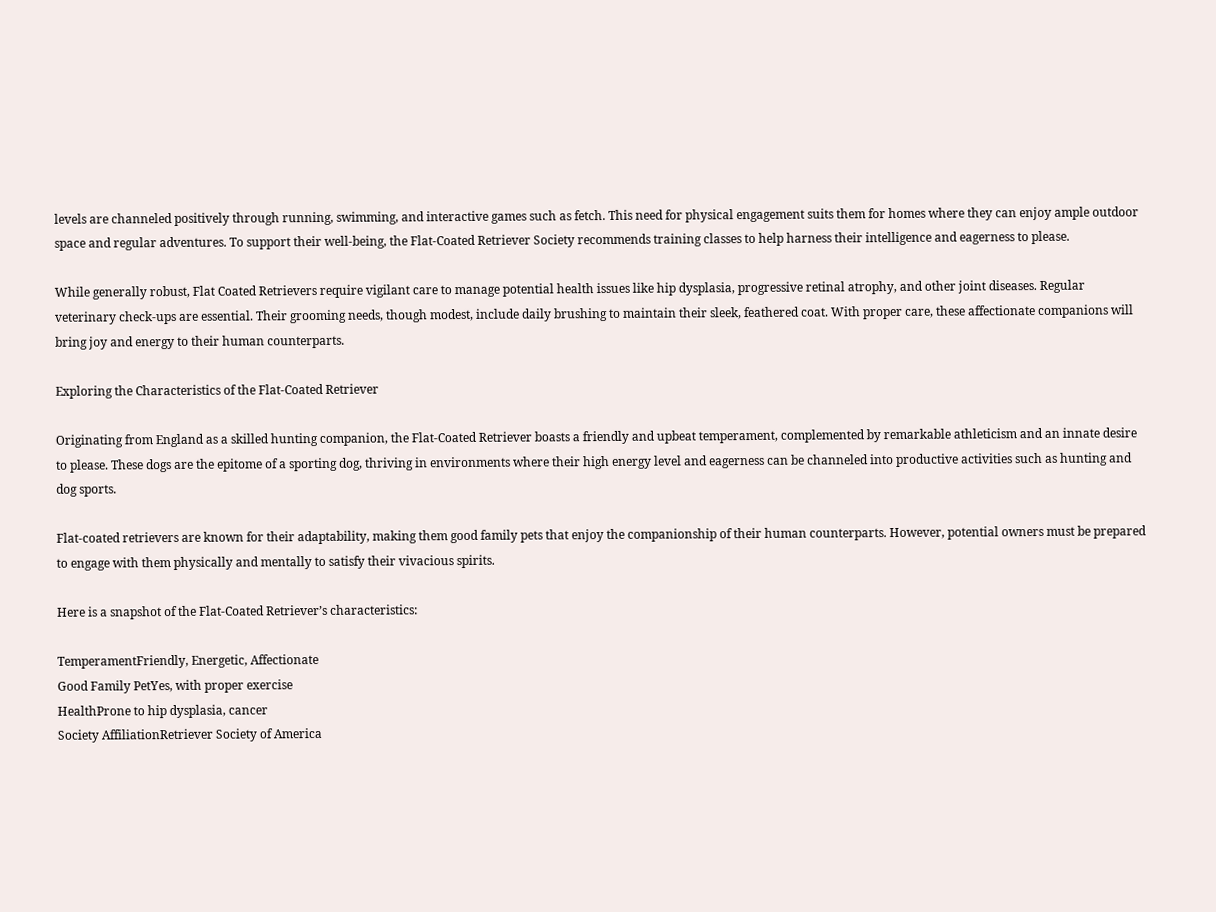levels are channeled positively through running, swimming, and interactive games such as fetch. This need for physical engagement suits them for homes where they can enjoy ample outdoor space and regular adventures. To support their well-being, the Flat-Coated Retriever Society recommends training classes to help harness their intelligence and eagerness to please.

While generally robust, Flat Coated Retrievers require vigilant care to manage potential health issues like hip dysplasia, progressive retinal atrophy, and other joint diseases. Regular veterinary check-ups are essential. Their grooming needs, though modest, include daily brushing to maintain their sleek, feathered coat. With proper care, these affectionate companions will bring joy and energy to their human counterparts.

Exploring the Characteristics of the Flat-Coated Retriever

Originating from England as a skilled hunting companion, the Flat-Coated Retriever boasts a friendly and upbeat temperament, complemented by remarkable athleticism and an innate desire to please. These dogs are the epitome of a sporting dog, thriving in environments where their high energy level and eagerness can be channeled into productive activities such as hunting and dog sports.

Flat-coated retrievers are known for their adaptability, making them good family pets that enjoy the companionship of their human counterparts. However, potential owners must be prepared to engage with them physically and mentally to satisfy their vivacious spirits.

Here is a snapshot of the Flat-Coated Retriever’s characteristics:

TemperamentFriendly, Energetic, Affectionate
Good Family PetYes, with proper exercise
HealthProne to hip dysplasia, cancer
Society AffiliationRetriever Society of America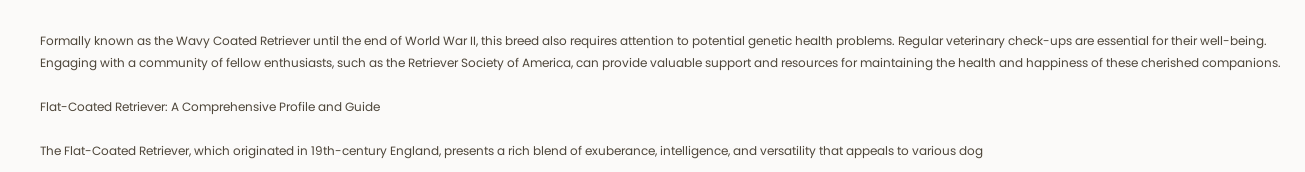Formally known as the Wavy Coated Retriever until the end of World War II, this breed also requires attention to potential genetic health problems. Regular veterinary check-ups are essential for their well-being. Engaging with a community of fellow enthusiasts, such as the Retriever Society of America, can provide valuable support and resources for maintaining the health and happiness of these cherished companions.

Flat-Coated Retriever: A Comprehensive Profile and Guide

The Flat-Coated Retriever, which originated in 19th-century England, presents a rich blend of exuberance, intelligence, and versatility that appeals to various dog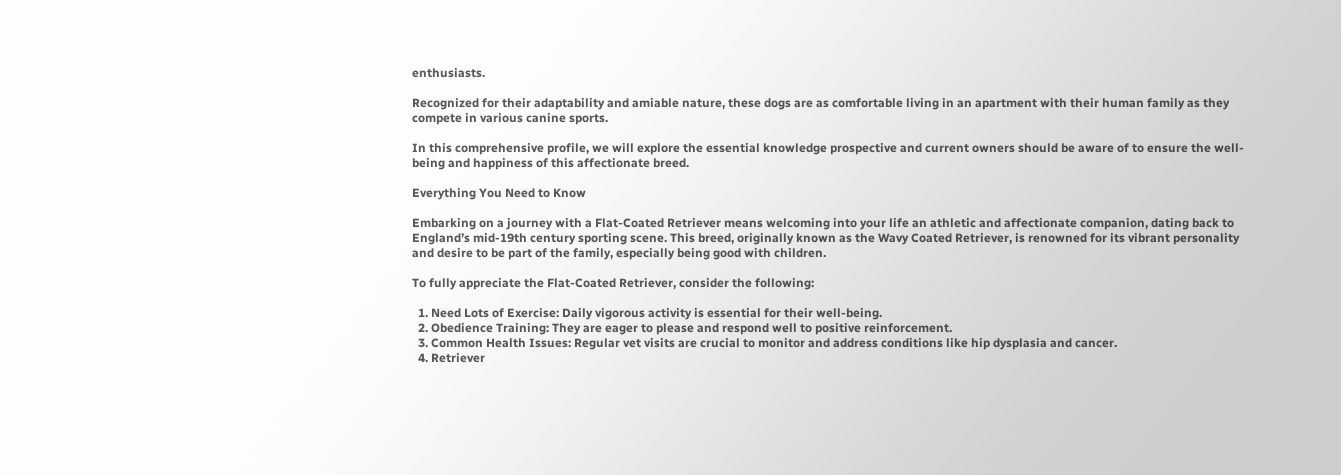enthusiasts.

Recognized for their adaptability and amiable nature, these dogs are as comfortable living in an apartment with their human family as they compete in various canine sports.

In this comprehensive profile, we will explore the essential knowledge prospective and current owners should be aware of to ensure the well-being and happiness of this affectionate breed.

Everything You Need to Know

Embarking on a journey with a Flat-Coated Retriever means welcoming into your life an athletic and affectionate companion, dating back to England’s mid-19th century sporting scene. This breed, originally known as the Wavy Coated Retriever, is renowned for its vibrant personality and desire to be part of the family, especially being good with children.

To fully appreciate the Flat-Coated Retriever, consider the following:

  1. Need Lots of Exercise: Daily vigorous activity is essential for their well-being.
  2. Obedience Training: They are eager to please and respond well to positive reinforcement.
  3. Common Health Issues: Regular vet visits are crucial to monitor and address conditions like hip dysplasia and cancer.
  4. Retriever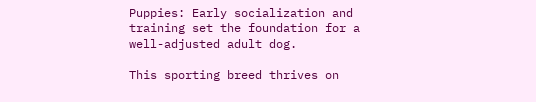Puppies: Early socialization and training set the foundation for a well-adjusted adult dog.

This sporting breed thrives on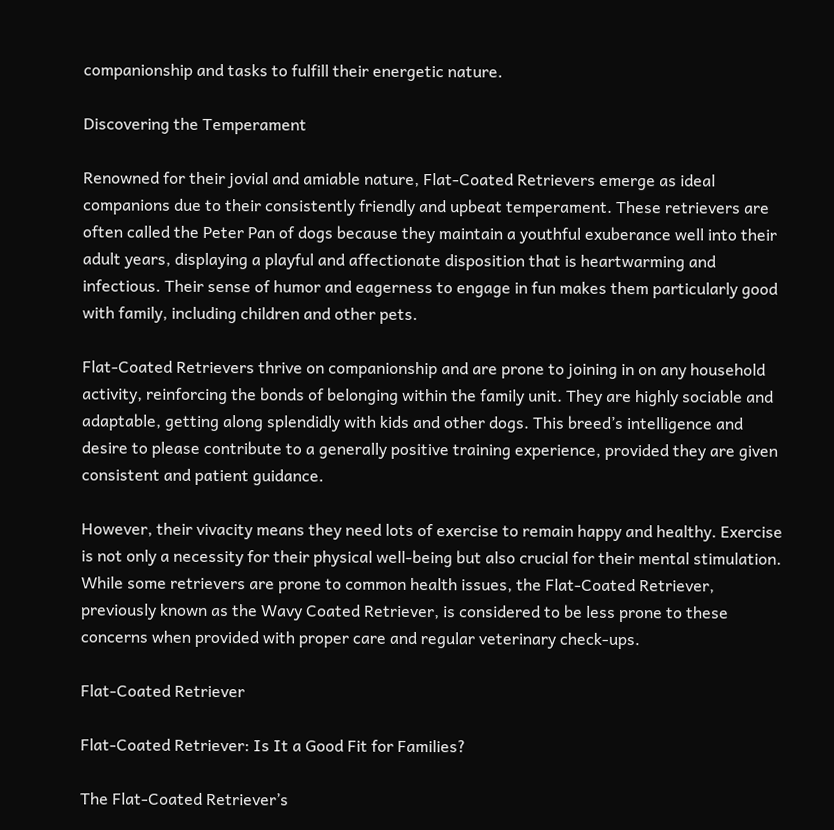companionship and tasks to fulfill their energetic nature.

Discovering the Temperament

Renowned for their jovial and amiable nature, Flat-Coated Retrievers emerge as ideal companions due to their consistently friendly and upbeat temperament. These retrievers are often called the Peter Pan of dogs because they maintain a youthful exuberance well into their adult years, displaying a playful and affectionate disposition that is heartwarming and infectious. Their sense of humor and eagerness to engage in fun makes them particularly good with family, including children and other pets.

Flat-Coated Retrievers thrive on companionship and are prone to joining in on any household activity, reinforcing the bonds of belonging within the family unit. They are highly sociable and adaptable, getting along splendidly with kids and other dogs. This breed’s intelligence and desire to please contribute to a generally positive training experience, provided they are given consistent and patient guidance.

However, their vivacity means they need lots of exercise to remain happy and healthy. Exercise is not only a necessity for their physical well-being but also crucial for their mental stimulation. While some retrievers are prone to common health issues, the Flat-Coated Retriever, previously known as the Wavy Coated Retriever, is considered to be less prone to these concerns when provided with proper care and regular veterinary check-ups.

Flat-Coated Retriever

Flat-Coated Retriever: Is It a Good Fit for Families?

The Flat-Coated Retriever’s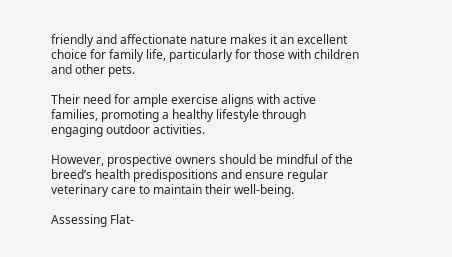friendly and affectionate nature makes it an excellent choice for family life, particularly for those with children and other pets.

Their need for ample exercise aligns with active families, promoting a healthy lifestyle through engaging outdoor activities.

However, prospective owners should be mindful of the breed’s health predispositions and ensure regular veterinary care to maintain their well-being.

Assessing Flat-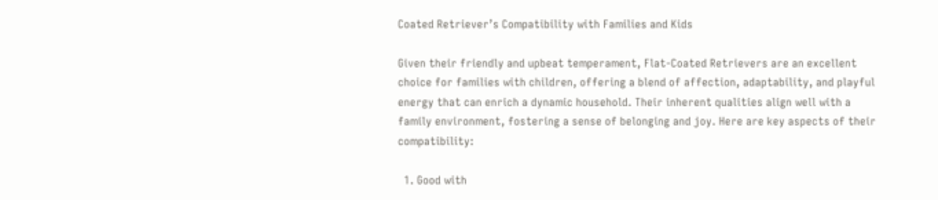Coated Retriever’s Compatibility with Families and Kids

Given their friendly and upbeat temperament, Flat-Coated Retrievers are an excellent choice for families with children, offering a blend of affection, adaptability, and playful energy that can enrich a dynamic household. Their inherent qualities align well with a family environment, fostering a sense of belonging and joy. Here are key aspects of their compatibility:

  1. Good with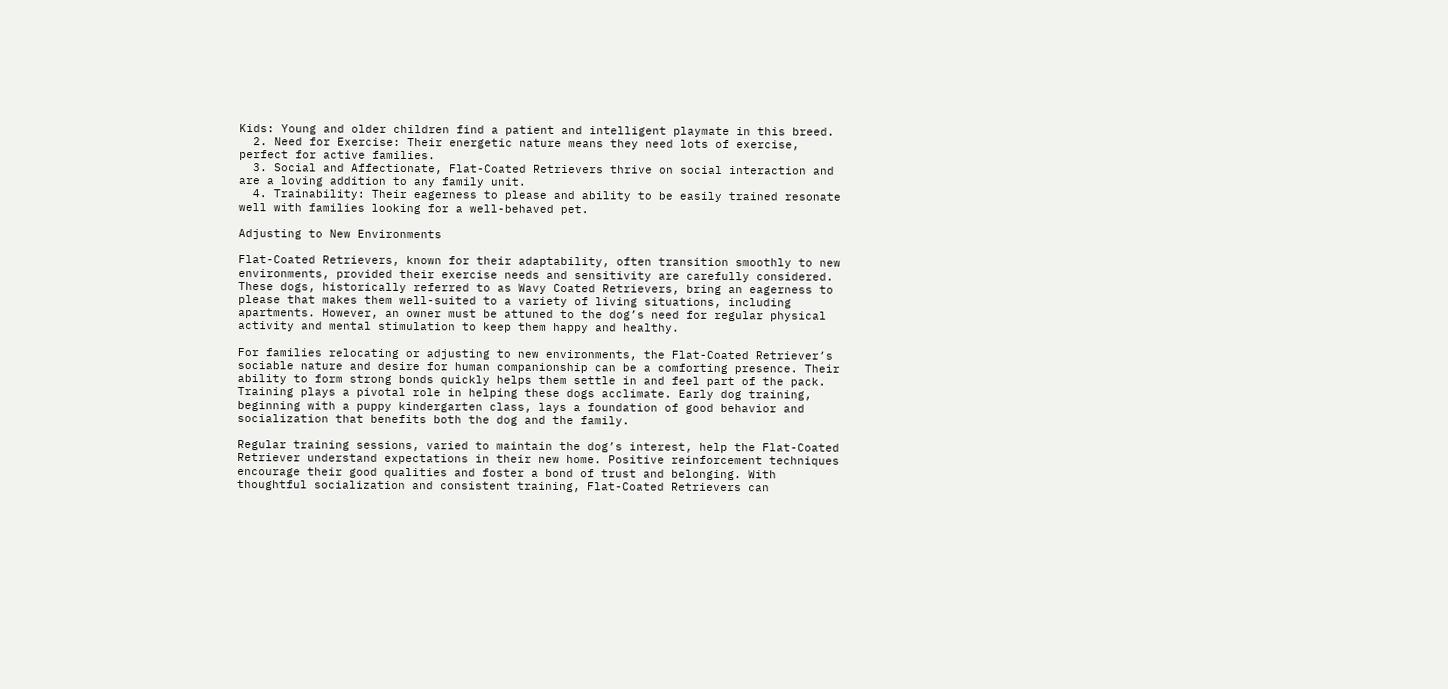Kids: Young and older children find a patient and intelligent playmate in this breed.
  2. Need for Exercise: Their energetic nature means they need lots of exercise, perfect for active families.
  3. Social and Affectionate, Flat-Coated Retrievers thrive on social interaction and are a loving addition to any family unit.
  4. Trainability: Their eagerness to please and ability to be easily trained resonate well with families looking for a well-behaved pet.

Adjusting to New Environments

Flat-Coated Retrievers, known for their adaptability, often transition smoothly to new environments, provided their exercise needs and sensitivity are carefully considered. These dogs, historically referred to as Wavy Coated Retrievers, bring an eagerness to please that makes them well-suited to a variety of living situations, including apartments. However, an owner must be attuned to the dog’s need for regular physical activity and mental stimulation to keep them happy and healthy.

For families relocating or adjusting to new environments, the Flat-Coated Retriever’s sociable nature and desire for human companionship can be a comforting presence. Their ability to form strong bonds quickly helps them settle in and feel part of the pack. Training plays a pivotal role in helping these dogs acclimate. Early dog training, beginning with a puppy kindergarten class, lays a foundation of good behavior and socialization that benefits both the dog and the family.

Regular training sessions, varied to maintain the dog’s interest, help the Flat-Coated Retriever understand expectations in their new home. Positive reinforcement techniques encourage their good qualities and foster a bond of trust and belonging. With thoughtful socialization and consistent training, Flat-Coated Retrievers can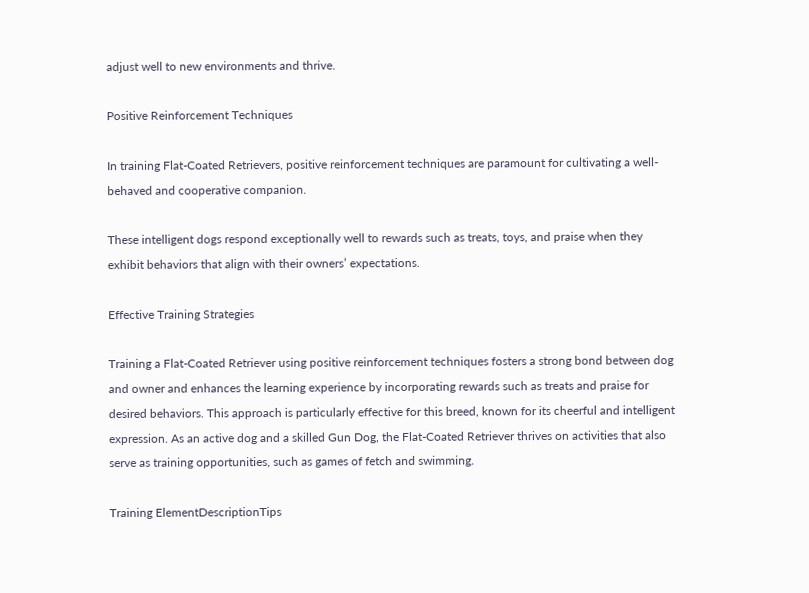adjust well to new environments and thrive.

Positive Reinforcement Techniques

In training Flat-Coated Retrievers, positive reinforcement techniques are paramount for cultivating a well-behaved and cooperative companion.

These intelligent dogs respond exceptionally well to rewards such as treats, toys, and praise when they exhibit behaviors that align with their owners’ expectations.

Effective Training Strategies

Training a Flat-Coated Retriever using positive reinforcement techniques fosters a strong bond between dog and owner and enhances the learning experience by incorporating rewards such as treats and praise for desired behaviors. This approach is particularly effective for this breed, known for its cheerful and intelligent expression. As an active dog and a skilled Gun Dog, the Flat-Coated Retriever thrives on activities that also serve as training opportunities, such as games of fetch and swimming.

Training ElementDescriptionTips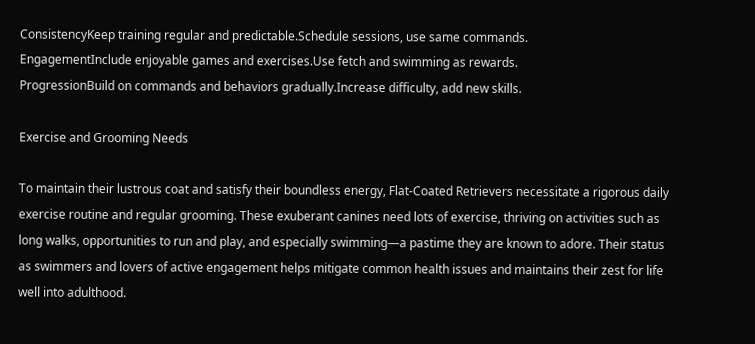ConsistencyKeep training regular and predictable.Schedule sessions, use same commands.
EngagementInclude enjoyable games and exercises.Use fetch and swimming as rewards.
ProgressionBuild on commands and behaviors gradually.Increase difficulty, add new skills.

Exercise and Grooming Needs

To maintain their lustrous coat and satisfy their boundless energy, Flat-Coated Retrievers necessitate a rigorous daily exercise routine and regular grooming. These exuberant canines need lots of exercise, thriving on activities such as long walks, opportunities to run and play, and especially swimming—a pastime they are known to adore. Their status as swimmers and lovers of active engagement helps mitigate common health issues and maintains their zest for life well into adulthood.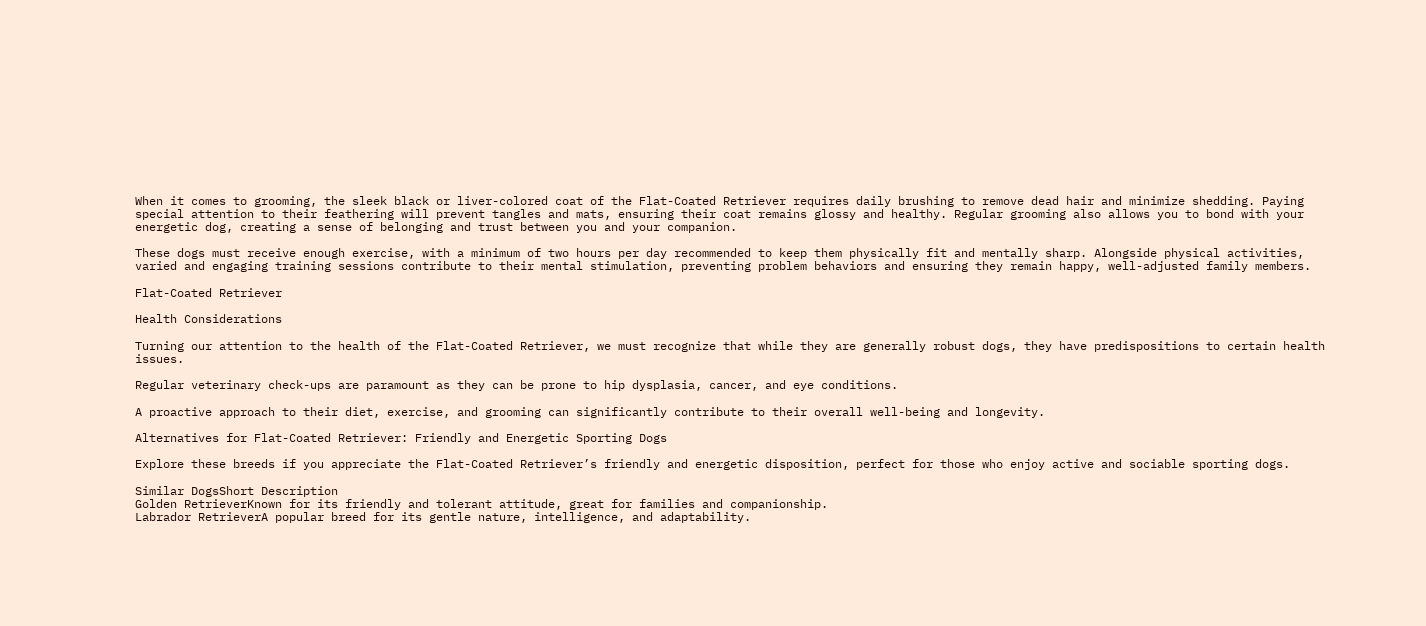When it comes to grooming, the sleek black or liver-colored coat of the Flat-Coated Retriever requires daily brushing to remove dead hair and minimize shedding. Paying special attention to their feathering will prevent tangles and mats, ensuring their coat remains glossy and healthy. Regular grooming also allows you to bond with your energetic dog, creating a sense of belonging and trust between you and your companion.

These dogs must receive enough exercise, with a minimum of two hours per day recommended to keep them physically fit and mentally sharp. Alongside physical activities, varied and engaging training sessions contribute to their mental stimulation, preventing problem behaviors and ensuring they remain happy, well-adjusted family members.

Flat-Coated Retriever

Health Considerations

Turning our attention to the health of the Flat-Coated Retriever, we must recognize that while they are generally robust dogs, they have predispositions to certain health issues.

Regular veterinary check-ups are paramount as they can be prone to hip dysplasia, cancer, and eye conditions.

A proactive approach to their diet, exercise, and grooming can significantly contribute to their overall well-being and longevity.

Alternatives for Flat-Coated Retriever: Friendly and Energetic Sporting Dogs

Explore these breeds if you appreciate the Flat-Coated Retriever’s friendly and energetic disposition, perfect for those who enjoy active and sociable sporting dogs.

Similar DogsShort Description
Golden RetrieverKnown for its friendly and tolerant attitude, great for families and companionship.
Labrador RetrieverA popular breed for its gentle nature, intelligence, and adaptability.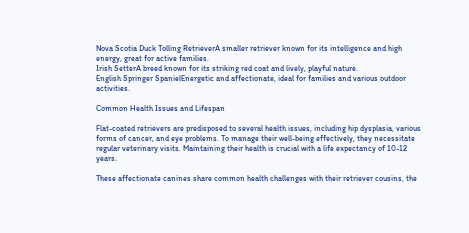Nova Scotia Duck Tolling RetrieverA smaller retriever known for its intelligence and high energy, great for active families.
Irish SetterA breed known for its striking red coat and lively, playful nature.
English Springer SpanielEnergetic and affectionate, ideal for families and various outdoor activities.

Common Health Issues and Lifespan

Flat-coated retrievers are predisposed to several health issues, including hip dysplasia, various forms of cancer, and eye problems. To manage their well-being effectively, they necessitate regular veterinary visits. Maintaining their health is crucial with a life expectancy of 10-12 years.

These affectionate canines share common health challenges with their retriever cousins, the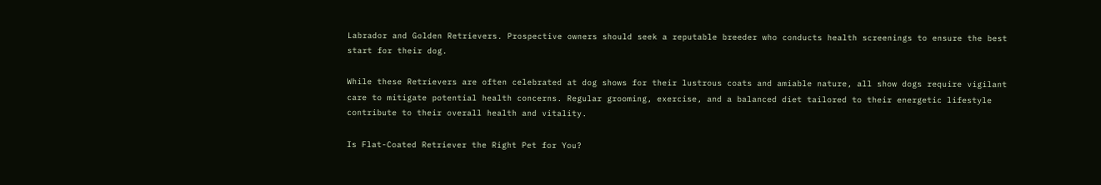Labrador and Golden Retrievers. Prospective owners should seek a reputable breeder who conducts health screenings to ensure the best start for their dog.

While these Retrievers are often celebrated at dog shows for their lustrous coats and amiable nature, all show dogs require vigilant care to mitigate potential health concerns. Regular grooming, exercise, and a balanced diet tailored to their energetic lifestyle contribute to their overall health and vitality.

Is Flat-Coated Retriever the Right Pet for You?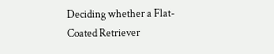Deciding whether a Flat-Coated Retriever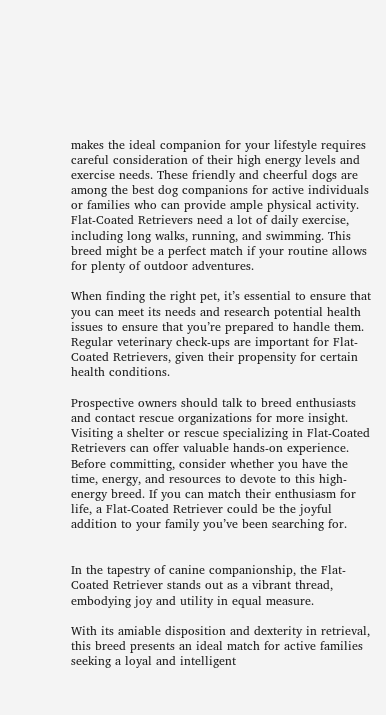makes the ideal companion for your lifestyle requires careful consideration of their high energy levels and exercise needs. These friendly and cheerful dogs are among the best dog companions for active individuals or families who can provide ample physical activity. Flat-Coated Retrievers need a lot of daily exercise, including long walks, running, and swimming. This breed might be a perfect match if your routine allows for plenty of outdoor adventures.

When finding the right pet, it’s essential to ensure that you can meet its needs and research potential health issues to ensure that you’re prepared to handle them. Regular veterinary check-ups are important for Flat-Coated Retrievers, given their propensity for certain health conditions.

Prospective owners should talk to breed enthusiasts and contact rescue organizations for more insight. Visiting a shelter or rescue specializing in Flat-Coated Retrievers can offer valuable hands-on experience. Before committing, consider whether you have the time, energy, and resources to devote to this high-energy breed. If you can match their enthusiasm for life, a Flat-Coated Retriever could be the joyful addition to your family you’ve been searching for.


In the tapestry of canine companionship, the Flat-Coated Retriever stands out as a vibrant thread, embodying joy and utility in equal measure.

With its amiable disposition and dexterity in retrieval, this breed presents an ideal match for active families seeking a loyal and intelligent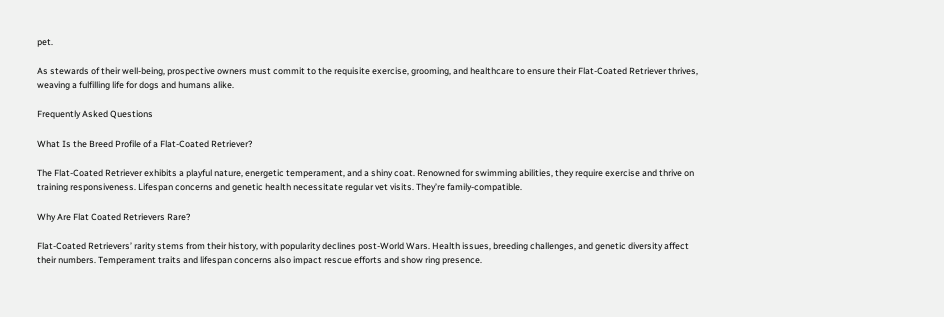pet.

As stewards of their well-being, prospective owners must commit to the requisite exercise, grooming, and healthcare to ensure their Flat-Coated Retriever thrives, weaving a fulfilling life for dogs and humans alike.

Frequently Asked Questions

What Is the Breed Profile of a Flat-Coated Retriever?

The Flat-Coated Retriever exhibits a playful nature, energetic temperament, and a shiny coat. Renowned for swimming abilities, they require exercise and thrive on training responsiveness. Lifespan concerns and genetic health necessitate regular vet visits. They’re family-compatible.

Why Are Flat Coated Retrievers Rare?

Flat-Coated Retrievers’ rarity stems from their history, with popularity declines post-World Wars. Health issues, breeding challenges, and genetic diversity affect their numbers. Temperament traits and lifespan concerns also impact rescue efforts and show ring presence.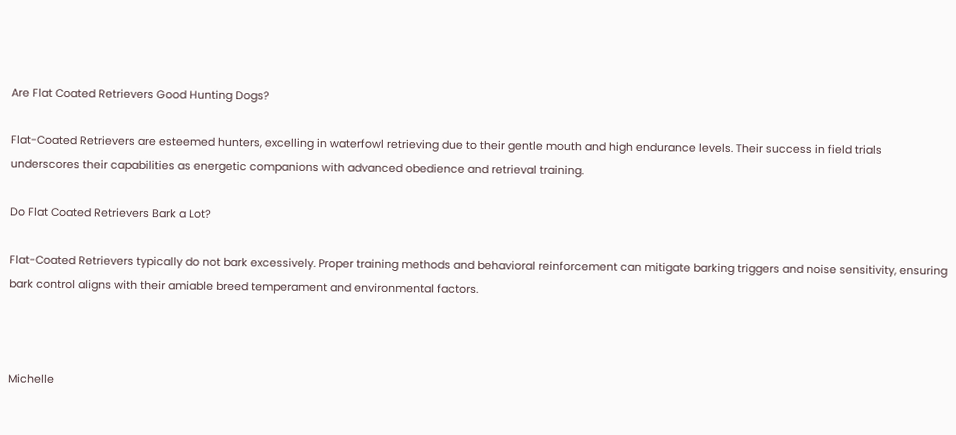Are Flat Coated Retrievers Good Hunting Dogs?

Flat-Coated Retrievers are esteemed hunters, excelling in waterfowl retrieving due to their gentle mouth and high endurance levels. Their success in field trials underscores their capabilities as energetic companions with advanced obedience and retrieval training.

Do Flat Coated Retrievers Bark a Lot?

Flat-Coated Retrievers typically do not bark excessively. Proper training methods and behavioral reinforcement can mitigate barking triggers and noise sensitivity, ensuring bark control aligns with their amiable breed temperament and environmental factors.



Michelle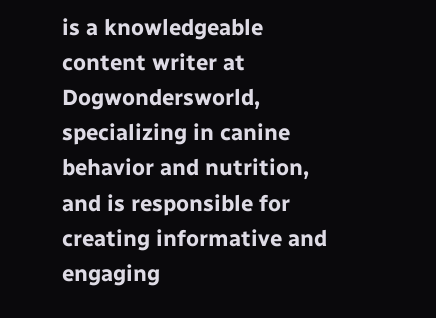is a knowledgeable content writer at Dogwondersworld, specializing in canine behavior and nutrition, and is responsible for creating informative and engaging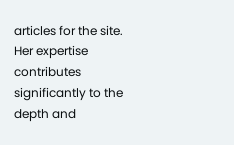articles for the site. Her expertise contributes significantly to the depth and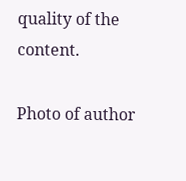quality of the content.

Photo of author